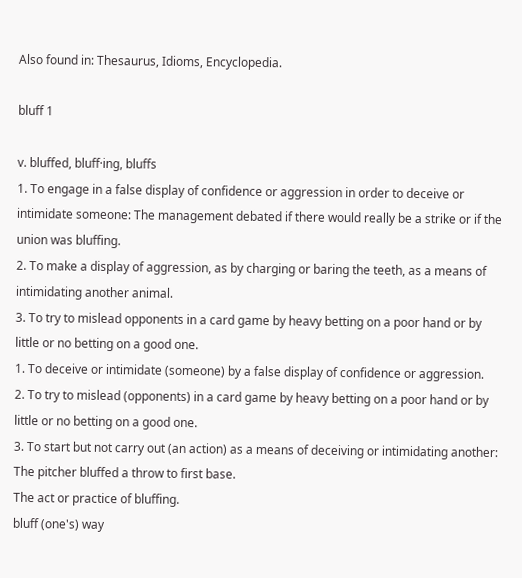Also found in: Thesaurus, Idioms, Encyclopedia.

bluff 1

v. bluffed, bluff·ing, bluffs
1. To engage in a false display of confidence or aggression in order to deceive or intimidate someone: The management debated if there would really be a strike or if the union was bluffing.
2. To make a display of aggression, as by charging or baring the teeth, as a means of intimidating another animal.
3. To try to mislead opponents in a card game by heavy betting on a poor hand or by little or no betting on a good one.
1. To deceive or intimidate (someone) by a false display of confidence or aggression.
2. To try to mislead (opponents) in a card game by heavy betting on a poor hand or by little or no betting on a good one.
3. To start but not carry out (an action) as a means of deceiving or intimidating another: The pitcher bluffed a throw to first base.
The act or practice of bluffing.
bluff (one's) way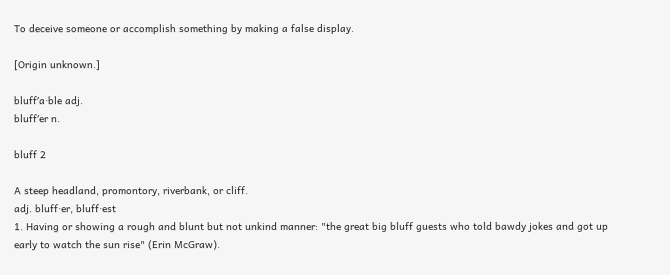To deceive someone or accomplish something by making a false display.

[Origin unknown.]

bluff′a·ble adj.
bluff′er n.

bluff 2

A steep headland, promontory, riverbank, or cliff.
adj. bluff·er, bluff·est
1. Having or showing a rough and blunt but not unkind manner: "the great big bluff guests who told bawdy jokes and got up early to watch the sun rise" (Erin McGraw).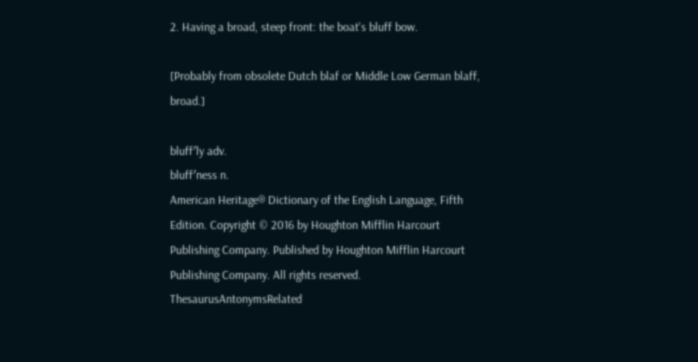2. Having a broad, steep front: the boat's bluff bow.

[Probably from obsolete Dutch blaf or Middle Low German blaff, broad.]

bluff′ly adv.
bluff′ness n.
American Heritage® Dictionary of the English Language, Fifth Edition. Copyright © 2016 by Houghton Mifflin Harcourt Publishing Company. Published by Houghton Mifflin Harcourt Publishing Company. All rights reserved.
ThesaurusAntonymsRelated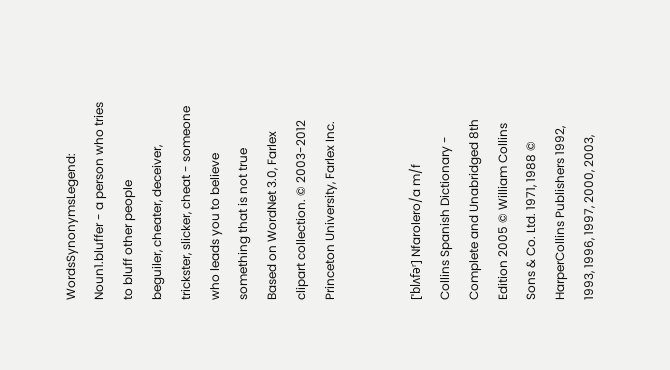WordsSynonymsLegend:
Noun1.bluffer - a person who tries to bluff other people
beguiler, cheater, deceiver, trickster, slicker, cheat - someone who leads you to believe something that is not true
Based on WordNet 3.0, Farlex clipart collection. © 2003-2012 Princeton University, Farlex Inc.


[ˈblʌfəʳ] Nfarolero/a m/f
Collins Spanish Dictionary - Complete and Unabridged 8th Edition 2005 © William Collins Sons & Co. Ltd. 1971, 1988 © HarperCollins Publishers 1992, 1993, 1996, 1997, 2000, 2003,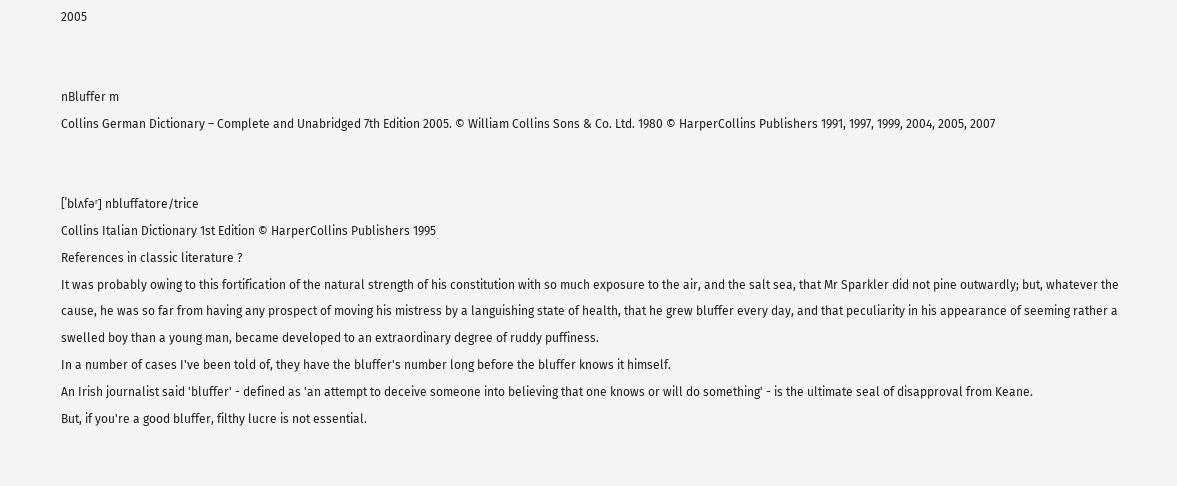2005


nBluffer m
Collins German Dictionary – Complete and Unabridged 7th Edition 2005. © William Collins Sons & Co. Ltd. 1980 © HarperCollins Publishers 1991, 1997, 1999, 2004, 2005, 2007


[ˈblʌfəʳ] nbluffatore/trice
Collins Italian Dictionary 1st Edition © HarperCollins Publishers 1995
References in classic literature ?
It was probably owing to this fortification of the natural strength of his constitution with so much exposure to the air, and the salt sea, that Mr Sparkler did not pine outwardly; but, whatever the cause, he was so far from having any prospect of moving his mistress by a languishing state of health, that he grew bluffer every day, and that peculiarity in his appearance of seeming rather a swelled boy than a young man, became developed to an extraordinary degree of ruddy puffiness.
In a number of cases I've been told of, they have the bluffer's number long before the bluffer knows it himself.
An Irish journalist said 'bluffer' - defined as 'an attempt to deceive someone into believing that one knows or will do something' - is the ultimate seal of disapproval from Keane.
But, if you're a good bluffer, filthy lucre is not essential.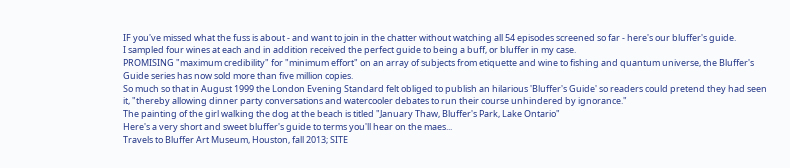IF you've missed what the fuss is about - and want to join in the chatter without watching all 54 episodes screened so far - here's our bluffer's guide.
I sampled four wines at each and in addition received the perfect guide to being a buff, or bluffer in my case.
PROMISING "maximum credibility" for "minimum effort" on an array of subjects from etiquette and wine to fishing and quantum universe, the Bluffer's Guide series has now sold more than five million copies.
So much so that in August 1999 the London Evening Standard felt obliged to publish an hilarious 'Bluffer's Guide' so readers could pretend they had seen it, "thereby allowing dinner party conversations and watercooler debates to run their course unhindered by ignorance."
The painting of the girl walking the dog at the beach is titled "January Thaw, Bluffer's Park, Lake Ontario"
Here's a very short and sweet bluffer's guide to terms you'll hear on the maes...
Travels to Bluffer Art Museum, Houston, fall 2013; SITE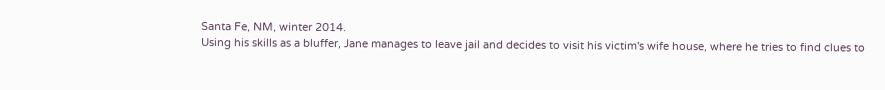Santa Fe, NM, winter 2014.
Using his skills as a bluffer, Jane manages to leave jail and decides to visit his victim's wife house, where he tries to find clues to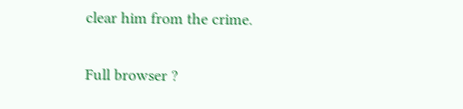clear him from the crime.

Full browser ?